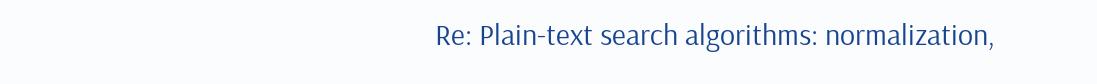Re: Plain-text search algorithms: normalization,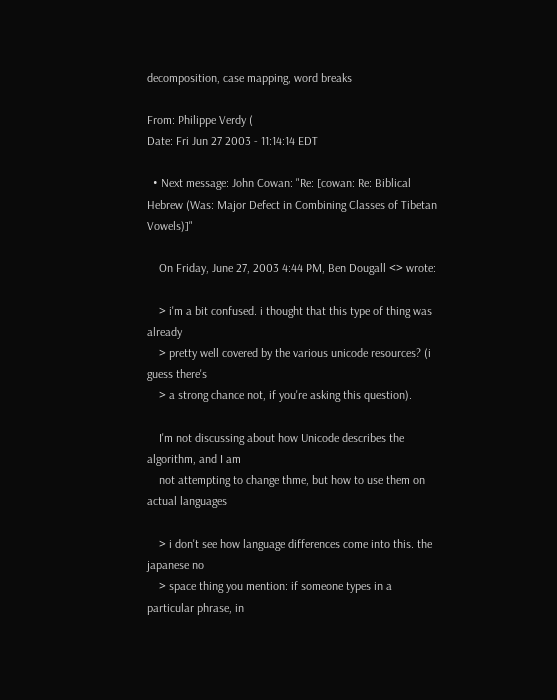decomposition, case mapping, word breaks

From: Philippe Verdy (
Date: Fri Jun 27 2003 - 11:14:14 EDT

  • Next message: John Cowan: "Re: [cowan: Re: Biblical Hebrew (Was: Major Defect in Combining Classes of Tibetan Vowels)]"

    On Friday, June 27, 2003 4:44 PM, Ben Dougall <> wrote:

    > i'm a bit confused. i thought that this type of thing was already
    > pretty well covered by the various unicode resources? (i guess there's
    > a strong chance not, if you're asking this question).

    I'm not discussing about how Unicode describes the algorithm, and I am
    not attempting to change thme, but how to use them on actual languages

    > i don't see how language differences come into this. the japanese no
    > space thing you mention: if someone types in a particular phrase, in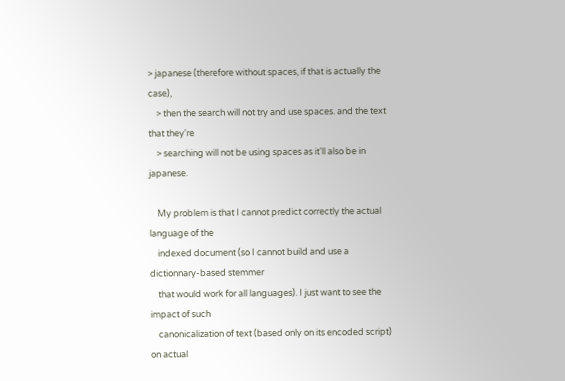> japanese (therefore without spaces, if that is actually the case),
    > then the search will not try and use spaces. and the text that they're
    > searching will not be using spaces as it'll also be in japanese.

    My problem is that I cannot predict correctly the actual language of the
    indexed document (so I cannot build and use a dictionnary-based stemmer
    that would work for all languages). I just want to see the impact of such
    canonicalization of text (based only on its encoded script) on actual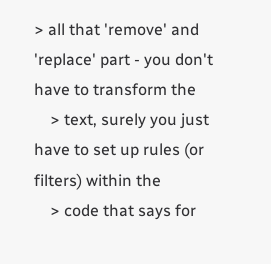> all that 'remove' and 'replace' part - you don't have to transform the
    > text, surely you just have to set up rules (or filters) within the
    > code that says for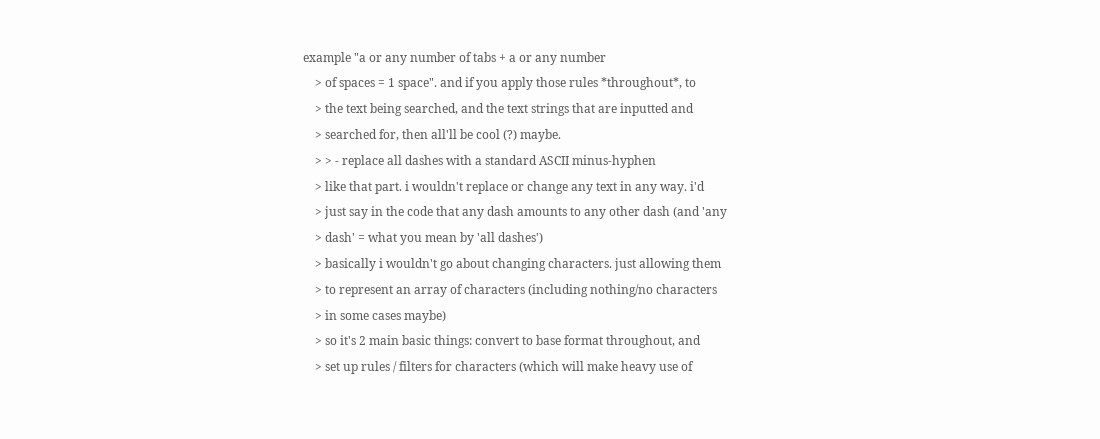example "a or any number of tabs + a or any number
    > of spaces = 1 space". and if you apply those rules *throughout*, to
    > the text being searched, and the text strings that are inputted and
    > searched for, then all'll be cool (?) maybe.
    > > - replace all dashes with a standard ASCII minus-hyphen
    > like that part. i wouldn't replace or change any text in any way. i'd
    > just say in the code that any dash amounts to any other dash (and 'any
    > dash' = what you mean by 'all dashes')
    > basically i wouldn't go about changing characters. just allowing them
    > to represent an array of characters (including nothing/no characters
    > in some cases maybe)
    > so it's 2 main basic things: convert to base format throughout, and
    > set up rules / filters for characters (which will make heavy use of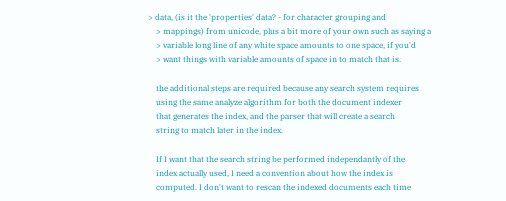> data, (is it the 'properties' data? - for character grouping and
    > mappings) from unicode, plus a bit more of your own such as saying a
    > variable long line of any white space amounts to one space, if you'd
    > want things with variable amounts of space in to match that is.

    the additional steps are required because any search system requires
    using the same analyze algorithm for both the document indexer
    that generates the index, and the parser that will create a search
    string to match later in the index.

    If I want that the search string be performed independantly of the
    index actually used, I need a convention about how the index is
    computed. I don't want to rescan the indexed documents each time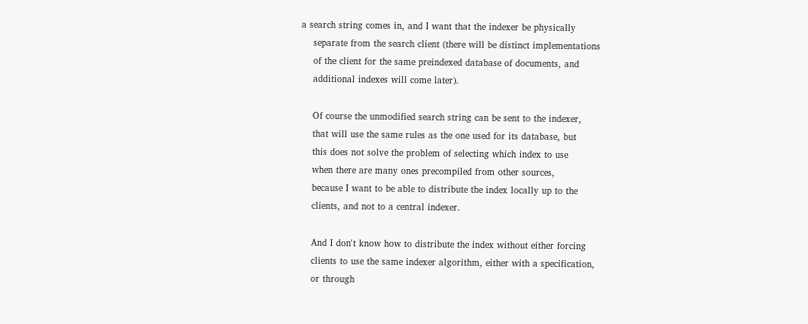a search string comes in, and I want that the indexer be physically
    separate from the search client (there will be distinct implementations
    of the client for the same preindexed database of documents, and
    additional indexes will come later).

    Of course the unmodified search string can be sent to the indexer,
    that will use the same rules as the one used for its database, but
    this does not solve the problem of selecting which index to use
    when there are many ones precompiled from other sources,
    because I want to be able to distribute the index locally up to the
    clients, and not to a central indexer.

    And I don't know how to distribute the index without either forcing
    clients to use the same indexer algorithm, either with a specification,
    or through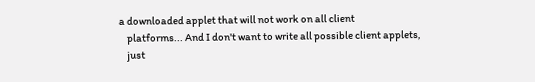a downloaded applet that will not work on all client
    platforms... And I don't want to write all possible client applets,
    just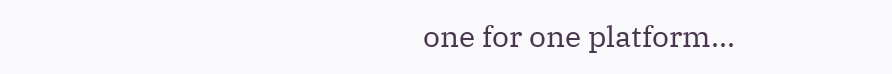one for one platform...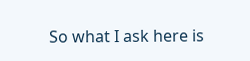So what I ask here is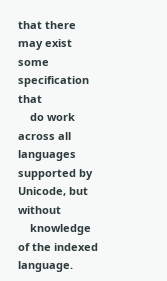that there may exist some specification that
    do work across all languages supported by Unicode, but without
    knowledge of the indexed language.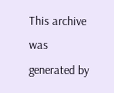This archive was generated by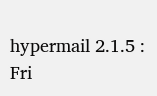hypermail 2.1.5 : Fri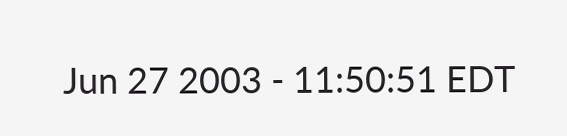Jun 27 2003 - 11:50:51 EDT